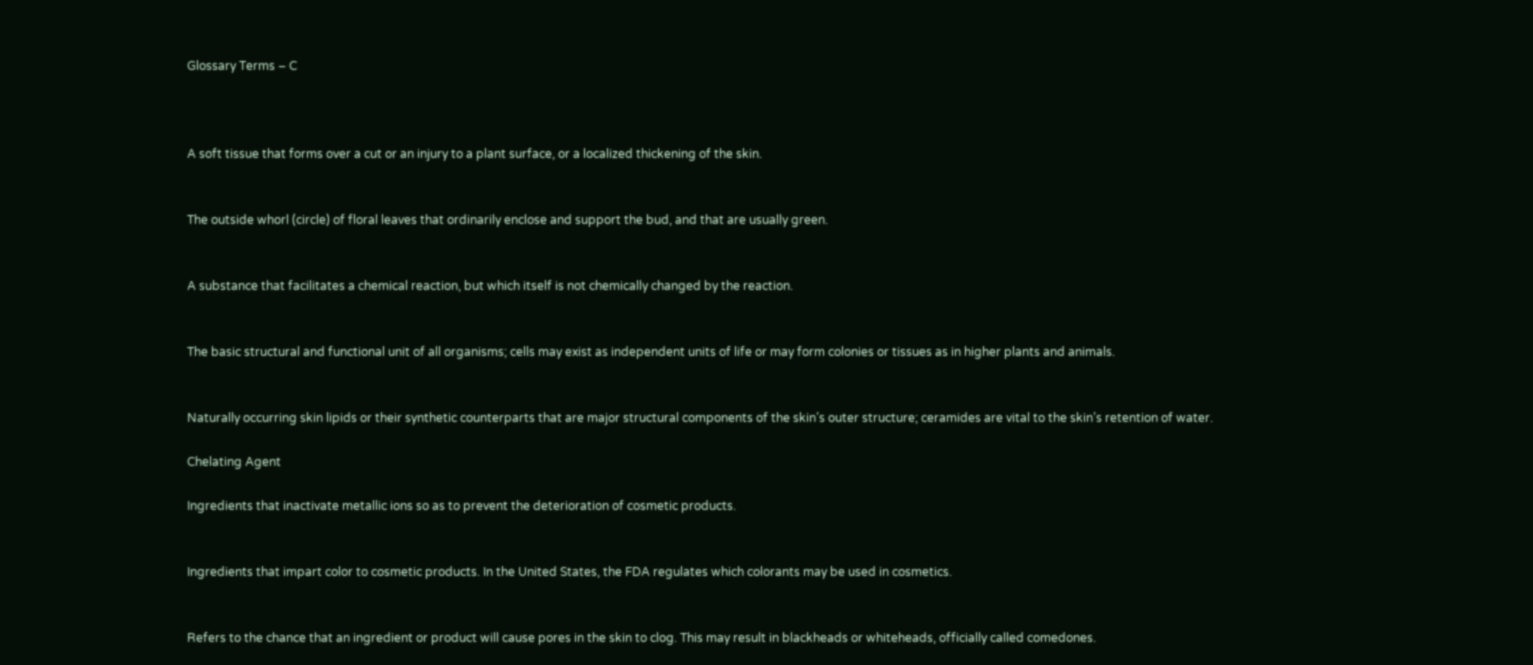Glossary Terms – C



A soft tissue that forms over a cut or an injury to a plant surface, or a localized thickening of the skin.


The outside whorl (circle) of floral leaves that ordinarily enclose and support the bud, and that are usually green.


A substance that facilitates a chemical reaction, but which itself is not chemically changed by the reaction.


The basic structural and functional unit of all organisms; cells may exist as independent units of life or may form colonies or tissues as in higher plants and animals.


Naturally occurring skin lipids or their synthetic counterparts that are major structural components of the skin’s outer structure; ceramides are vital to the skin’s retention of water.

Chelating Agent

Ingredients that inactivate metallic ions so as to prevent the deterioration of cosmetic products.


Ingredients that impart color to cosmetic products. In the United States, the FDA regulates which colorants may be used in cosmetics.


Refers to the chance that an ingredient or product will cause pores in the skin to clog. This may result in blackheads or whiteheads, officially called comedones.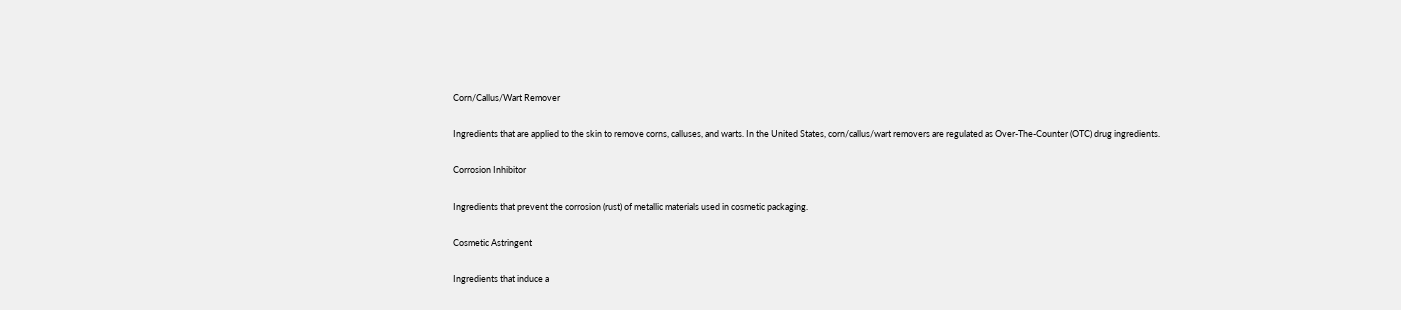Corn/Callus/Wart Remover

Ingredients that are applied to the skin to remove corns, calluses, and warts. In the United States, corn/callus/wart removers are regulated as Over-The-Counter (OTC) drug ingredients.

Corrosion Inhibitor

Ingredients that prevent the corrosion (rust) of metallic materials used in cosmetic packaging.

Cosmetic Astringent

Ingredients that induce a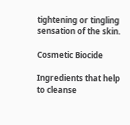tightening or tingling sensation of the skin.

Cosmetic Biocide

Ingredients that help to cleanse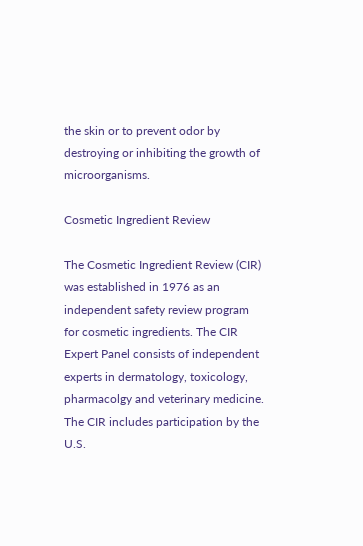the skin or to prevent odor by destroying or inhibiting the growth of microorganisms.

Cosmetic Ingredient Review

The Cosmetic Ingredient Review (CIR) was established in 1976 as an independent safety review program for cosmetic ingredients. The CIR Expert Panel consists of independent experts in dermatology, toxicology, pharmacolgy and veterinary medicine. The CIR includes participation by the U.S.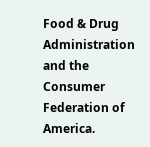Food & Drug Administration and the Consumer Federation of America.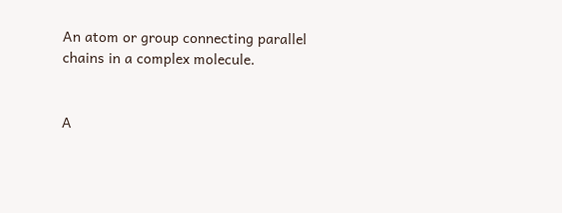An atom or group connecting parallel chains in a complex molecule.


A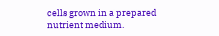cells grown in a prepared nutrient medium.